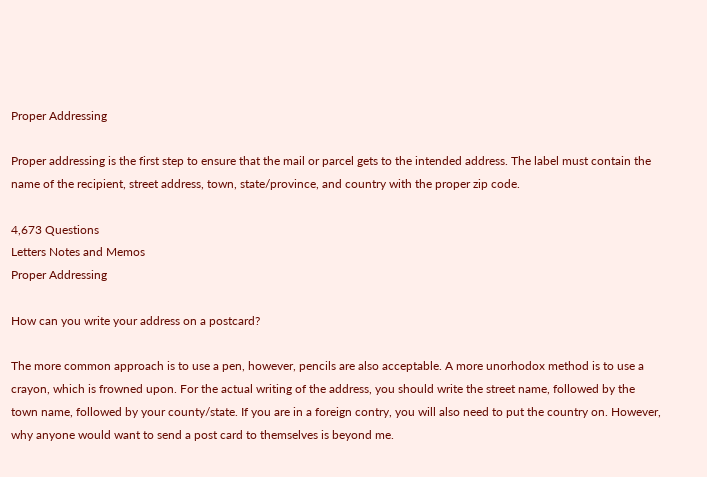Proper Addressing

Proper addressing is the first step to ensure that the mail or parcel gets to the intended address. The label must contain the name of the recipient, street address, town, state/province, and country with the proper zip code.

4,673 Questions
Letters Notes and Memos
Proper Addressing

How can you write your address on a postcard?

The more common approach is to use a pen, however, pencils are also acceptable. A more unorhodox method is to use a crayon, which is frowned upon. For the actual writing of the address, you should write the street name, followed by the town name, followed by your county/state. If you are in a foreign contry, you will also need to put the country on. However, why anyone would want to send a post card to themselves is beyond me.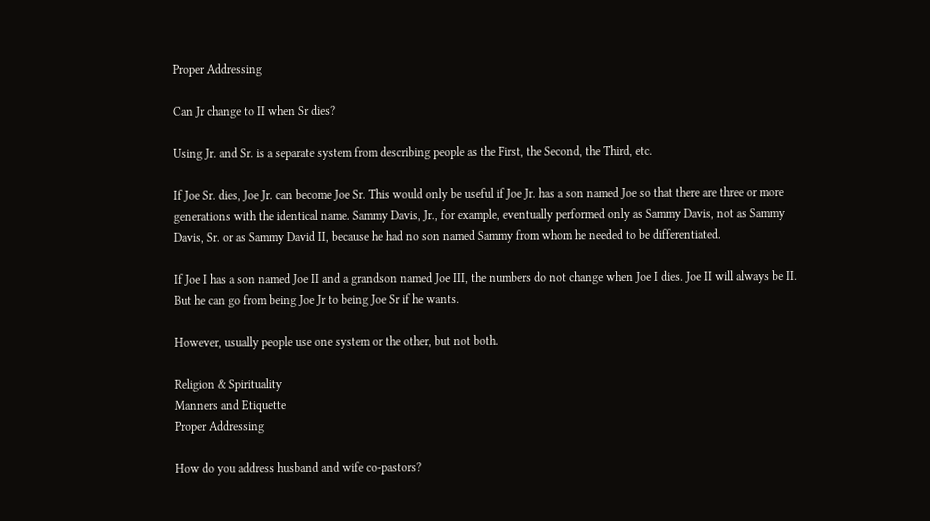Proper Addressing

Can Jr change to II when Sr dies?

Using Jr. and Sr. is a separate system from describing people as the First, the Second, the Third, etc.

If Joe Sr. dies, Joe Jr. can become Joe Sr. This would only be useful if Joe Jr. has a son named Joe so that there are three or more generations with the identical name. Sammy Davis, Jr., for example, eventually performed only as Sammy Davis, not as Sammy Davis, Sr. or as Sammy David II, because he had no son named Sammy from whom he needed to be differentiated.

If Joe I has a son named Joe II and a grandson named Joe III, the numbers do not change when Joe I dies. Joe II will always be II. But he can go from being Joe Jr to being Joe Sr if he wants.

However, usually people use one system or the other, but not both.

Religion & Spirituality
Manners and Etiquette
Proper Addressing

How do you address husband and wife co-pastors?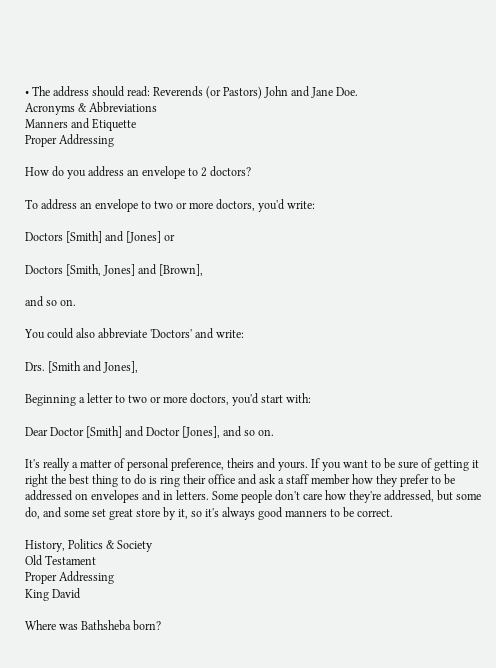• The address should read: Reverends (or Pastors) John and Jane Doe.
Acronyms & Abbreviations
Manners and Etiquette
Proper Addressing

How do you address an envelope to 2 doctors?

To address an envelope to two or more doctors, you'd write:

Doctors [Smith] and [Jones] or

Doctors [Smith, Jones] and [Brown],

and so on.

You could also abbreviate 'Doctors' and write:

Drs. [Smith and Jones],

Beginning a letter to two or more doctors, you'd start with:

Dear Doctor [Smith] and Doctor [Jones], and so on.

It's really a matter of personal preference, theirs and yours. If you want to be sure of getting it right the best thing to do is ring their office and ask a staff member how they prefer to be addressed on envelopes and in letters. Some people don't care how they're addressed, but some do, and some set great store by it, so it's always good manners to be correct.

History, Politics & Society
Old Testament
Proper Addressing
King David

Where was Bathsheba born?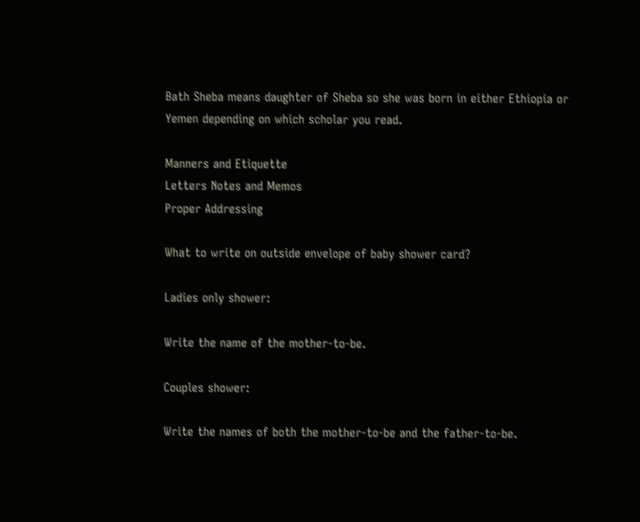Bath Sheba means daughter of Sheba so she was born in either Ethiopia or Yemen depending on which scholar you read.

Manners and Etiquette
Letters Notes and Memos
Proper Addressing

What to write on outside envelope of baby shower card?

Ladies only shower:

Write the name of the mother-to-be.

Couples shower:

Write the names of both the mother-to-be and the father-to-be.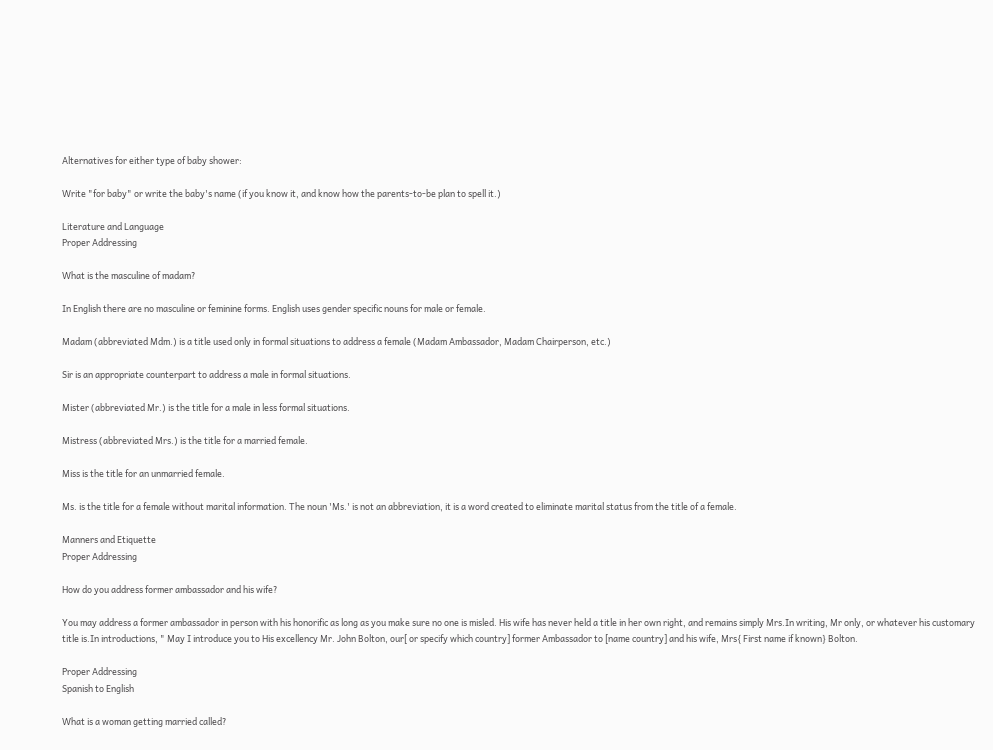Alternatives for either type of baby shower:

Write "for baby" or write the baby's name (if you know it, and know how the parents-to-be plan to spell it.)

Literature and Language
Proper Addressing

What is the masculine of madam?

In English there are no masculine or feminine forms. English uses gender specific nouns for male or female.

Madam (abbreviated Mdm.) is a title used only in formal situations to address a female (Madam Ambassador, Madam Chairperson, etc.)

Sir is an appropriate counterpart to address a male in formal situations.

Mister (abbreviated Mr.) is the title for a male in less formal situations.

Mistress (abbreviated Mrs.) is the title for a married female.

Miss is the title for an unmarried female.

Ms. is the title for a female without marital information. The noun 'Ms.' is not an abbreviation, it is a word created to eliminate marital status from the title of a female.

Manners and Etiquette
Proper Addressing

How do you address former ambassador and his wife?

You may address a former ambassador in person with his honorific as long as you make sure no one is misled. His wife has never held a title in her own right, and remains simply Mrs.In writing, Mr only, or whatever his customary title is.In introductions, " May I introduce you to His excellency Mr. John Bolton, our[ or specify which country] former Ambassador to [name country] and his wife, Mrs{ First name if known} Bolton.

Proper Addressing
Spanish to English

What is a woman getting married called?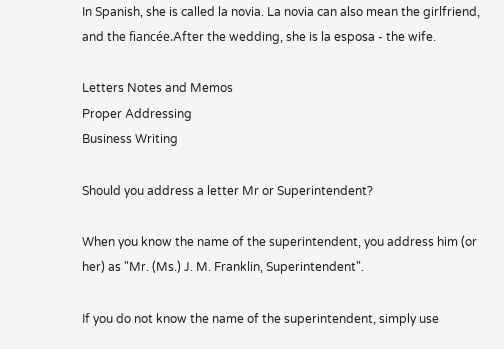In Spanish, she is called la novia. La novia can also mean the girlfriend, and the fiancée.After the wedding, she is la esposa - the wife.

Letters Notes and Memos
Proper Addressing
Business Writing

Should you address a letter Mr or Superintendent?

When you know the name of the superintendent, you address him (or her) as "Mr. (Ms.) J. M. Franklin, Superintendent".

If you do not know the name of the superintendent, simply use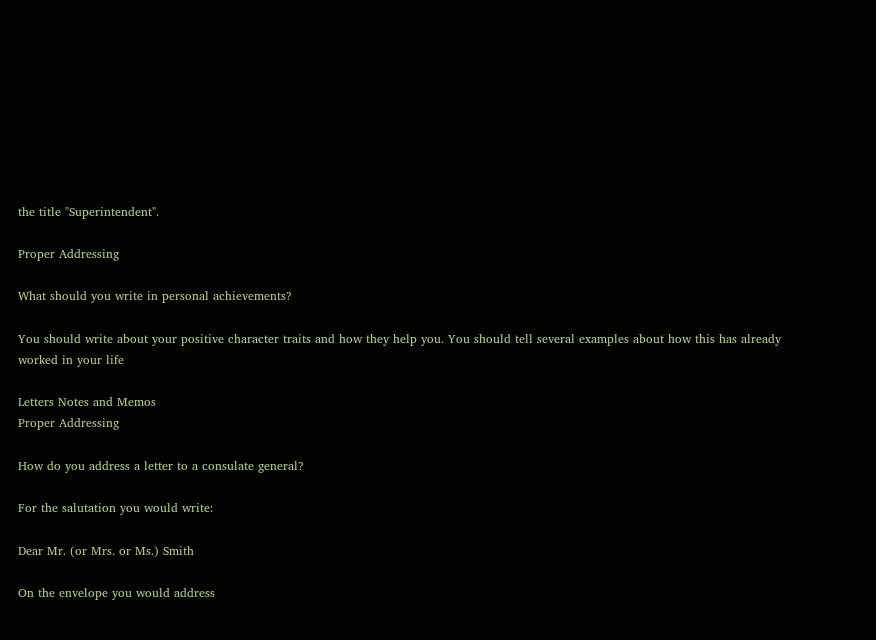the title "Superintendent".

Proper Addressing

What should you write in personal achievements?

You should write about your positive character traits and how they help you. You should tell several examples about how this has already worked in your life

Letters Notes and Memos
Proper Addressing

How do you address a letter to a consulate general?

For the salutation you would write:

Dear Mr. (or Mrs. or Ms.) Smith

On the envelope you would address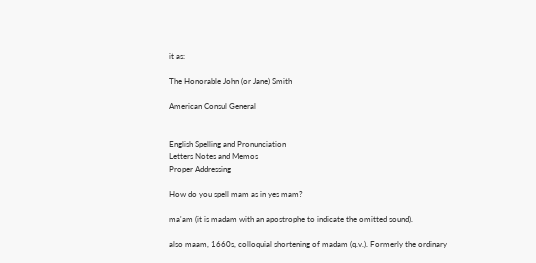it as:

The Honorable John (or Jane) Smith

American Consul General


English Spelling and Pronunciation
Letters Notes and Memos
Proper Addressing

How do you spell mam as in yes mam?

ma'am (it is madam with an apostrophe to indicate the omitted sound).

also maam, 1660s, colloquial shortening of madam (q.v.). Formerly the ordinary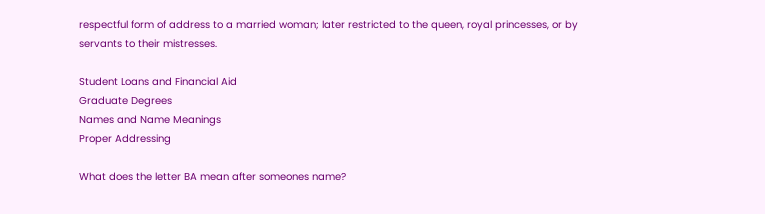respectful form of address to a married woman; later restricted to the queen, royal princesses, or by servants to their mistresses.

Student Loans and Financial Aid
Graduate Degrees
Names and Name Meanings
Proper Addressing

What does the letter BA mean after someones name?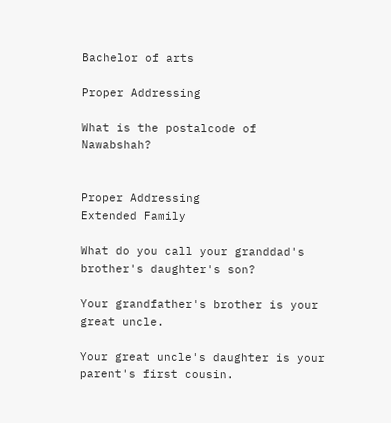Bachelor of arts

Proper Addressing

What is the postalcode of Nawabshah?


Proper Addressing
Extended Family

What do you call your granddad's brother's daughter's son?

Your grandfather's brother is your great uncle.

Your great uncle's daughter is your parent's first cousin.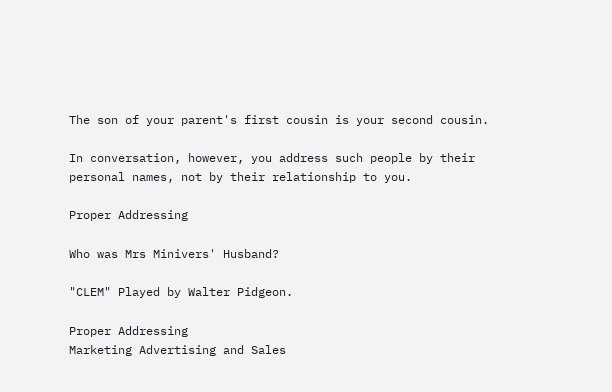The son of your parent's first cousin is your second cousin.

In conversation, however, you address such people by their personal names, not by their relationship to you.

Proper Addressing

Who was Mrs Minivers' Husband?

"CLEM" Played by Walter Pidgeon.

Proper Addressing
Marketing Advertising and Sales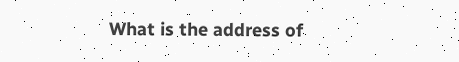What is the address of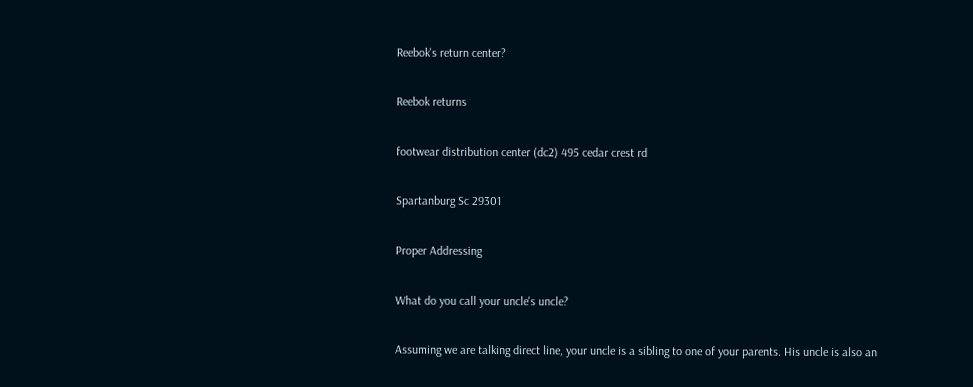Reebok's return center?

Reebok returns

footwear distribution center (dc2) 495 cedar crest rd

Spartanburg Sc 29301

Proper Addressing

What do you call your uncle's uncle?

Assuming we are talking direct line, your uncle is a sibling to one of your parents. His uncle is also an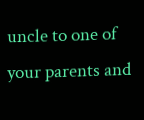uncle to one of your parents and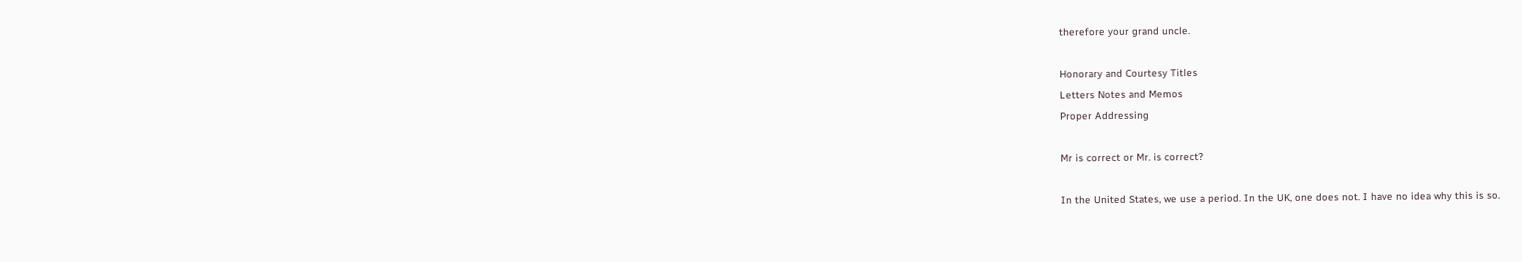therefore your grand uncle.

Honorary and Courtesy Titles
Letters Notes and Memos
Proper Addressing

Mr is correct or Mr. is correct?

In the United States, we use a period. In the UK, one does not. I have no idea why this is so.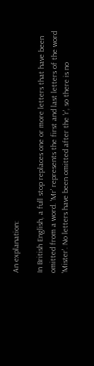An explanation:

In British English, a full stop replaces one or more letters that have been omitted from a word. 'Mr' represents the first and last letters of the word 'Mister'. No letters have been omitted after the 'r', so there is no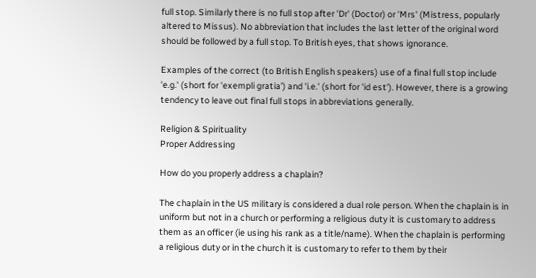full stop. Similarly there is no full stop after 'Dr' (Doctor) or 'Mrs' (Mistress, popularly altered to Missus). No abbreviation that includes the last letter of the original word should be followed by a full stop. To British eyes, that shows ignorance.

Examples of the correct (to British English speakers) use of a final full stop include 'e.g.' (short for 'exempli gratia') and 'i.e.' (short for 'id est'). However, there is a growing tendency to leave out final full stops in abbreviations generally.

Religion & Spirituality
Proper Addressing

How do you properly address a chaplain?

The chaplain in the US military is considered a dual role person. When the chaplain is in uniform but not in a church or performing a religious duty it is customary to address them as an officer (ie using his rank as a title/name). When the chaplain is performing a religious duty or in the church it is customary to refer to them by their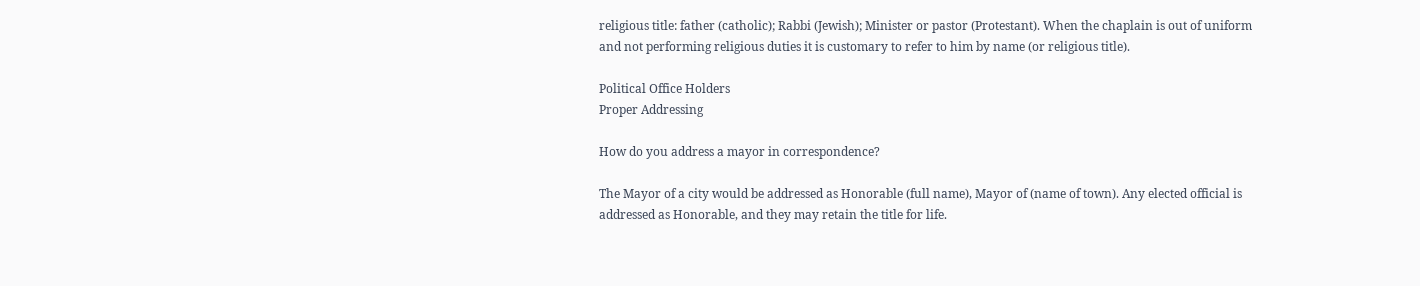religious title: father (catholic); Rabbi (Jewish); Minister or pastor (Protestant). When the chaplain is out of uniform and not performing religious duties it is customary to refer to him by name (or religious title).

Political Office Holders
Proper Addressing

How do you address a mayor in correspondence?

The Mayor of a city would be addressed as Honorable (full name), Mayor of (name of town). Any elected official is addressed as Honorable, and they may retain the title for life.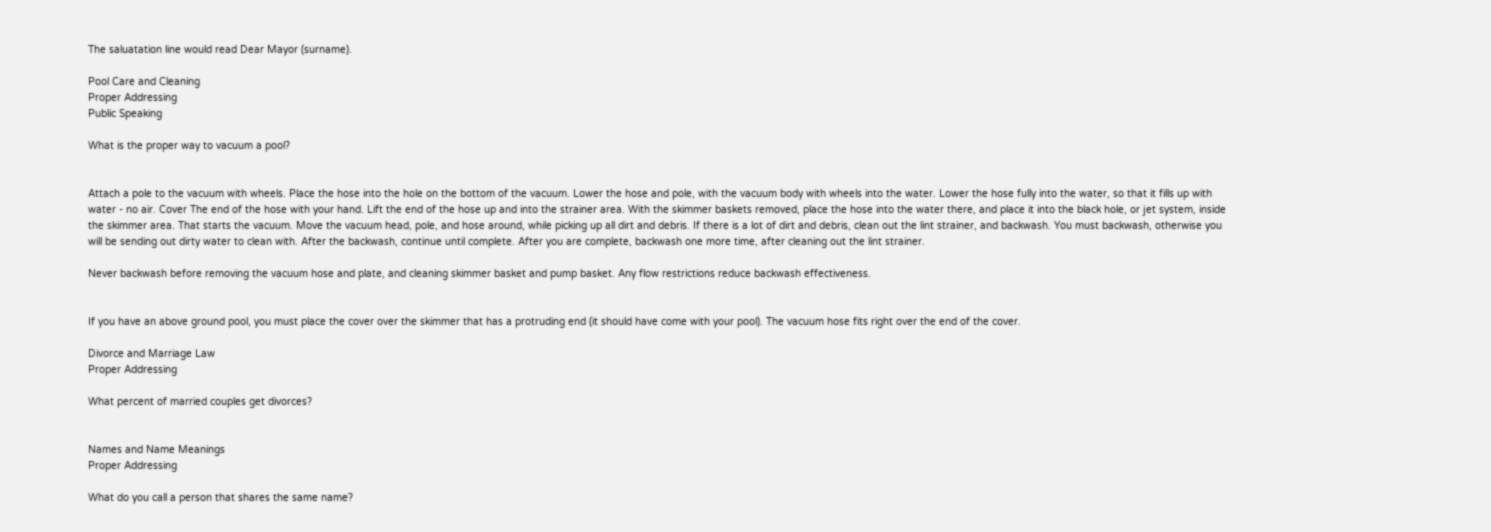The saluatation line would read Dear Mayor (surname).

Pool Care and Cleaning
Proper Addressing
Public Speaking

What is the proper way to vacuum a pool?


Attach a pole to the vacuum with wheels. Place the hose into the hole on the bottom of the vacuum. Lower the hose and pole, with the vacuum body with wheels into the water. Lower the hose fully into the water, so that it fills up with water - no air. Cover The end of the hose with your hand. Lift the end of the hose up and into the strainer area. With the skimmer baskets removed, place the hose into the water there, and place it into the black hole, or jet system, inside the skimmer area. That starts the vacuum. Move the vacuum head, pole, and hose around, while picking up all dirt and debris. If there is a lot of dirt and debris, clean out the lint strainer, and backwash. You must backwash, otherwise you will be sending out dirty water to clean with. After the backwash, continue until complete. After you are complete, backwash one more time, after cleaning out the lint strainer.

Never backwash before removing the vacuum hose and plate, and cleaning skimmer basket and pump basket. Any flow restrictions reduce backwash effectiveness.


If you have an above ground pool, you must place the cover over the skimmer that has a protruding end (it should have come with your pool). The vacuum hose fits right over the end of the cover.

Divorce and Marriage Law
Proper Addressing

What percent of married couples get divorces?


Names and Name Meanings
Proper Addressing

What do you call a person that shares the same name?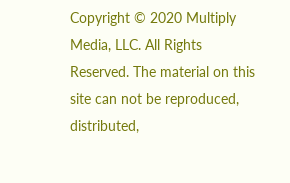Copyright © 2020 Multiply Media, LLC. All Rights Reserved. The material on this site can not be reproduced, distributed,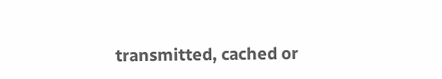transmitted, cached or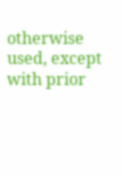otherwise used, except with prior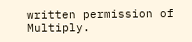written permission of Multiply.